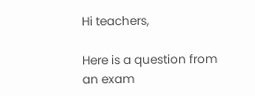Hi teachers,

Here is a question from an exam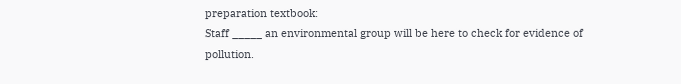preparation textbook:
Staff _____ an environmental group will be here to check for evidence of pollution.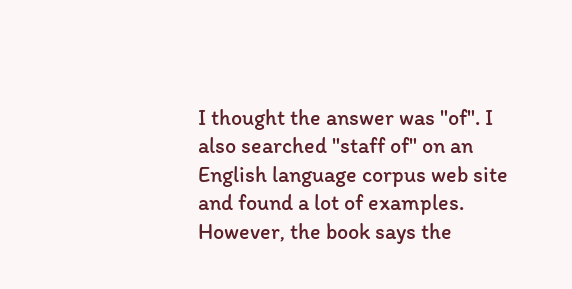I thought the answer was "of". I also searched "staff of" on an English language corpus web site and found a lot of examples. However, the book says the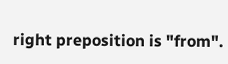right preposition is "from".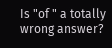Is "of " a totally wrong answer?